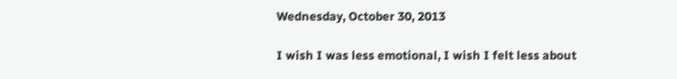Wednesday, October 30, 2013

I wish I was less emotional, I wish I felt less about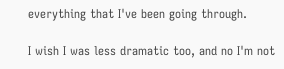everything that I've been going through.

I wish I was less dramatic too, and no I'm not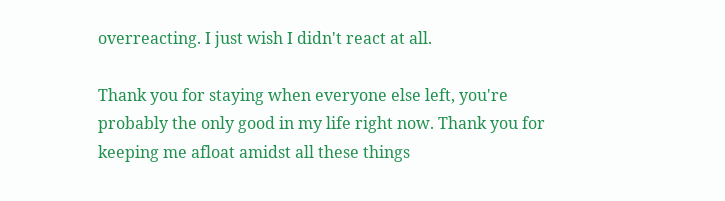overreacting. I just wish I didn't react at all.

Thank you for staying when everyone else left, you're probably the only good in my life right now. Thank you for keeping me afloat amidst all these things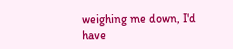weighing me down, I'd have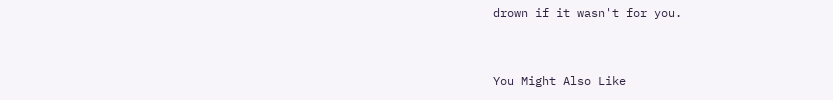drown if it wasn't for you.


You Might Also Like